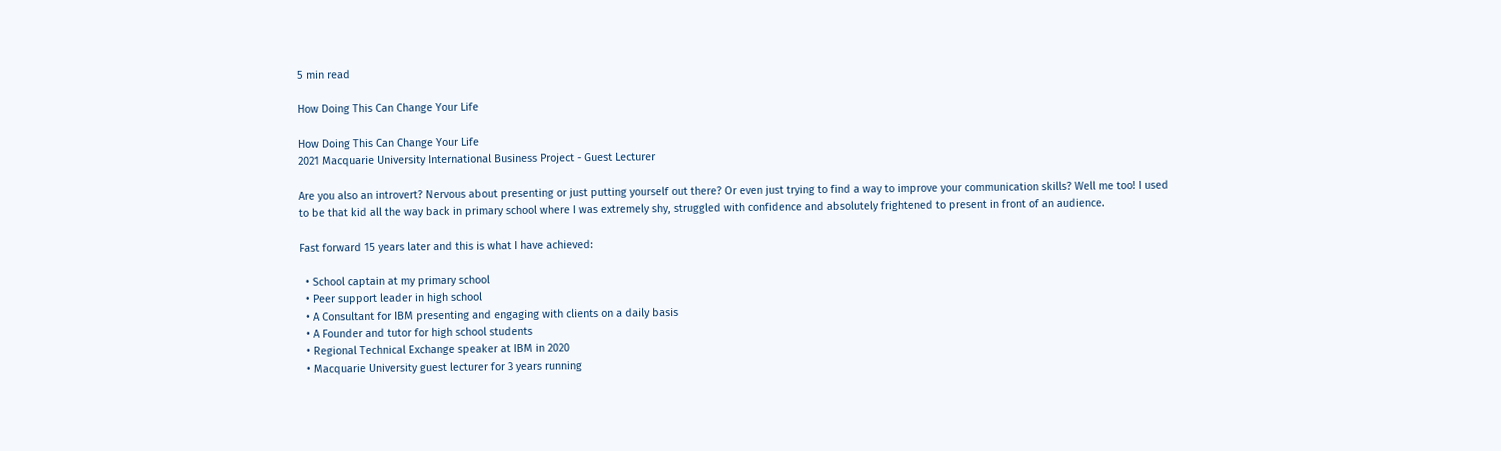5 min read

How Doing This Can Change Your Life

How Doing This Can Change Your Life
2021 Macquarie University International Business Project - Guest Lecturer

Are you also an introvert? Nervous about presenting or just putting yourself out there? Or even just trying to find a way to improve your communication skills? Well me too! I used to be that kid all the way back in primary school where I was extremely shy, struggled with confidence and absolutely frightened to present in front of an audience.

Fast forward 15 years later and this is what I have achieved:

  • School captain at my primary school
  • Peer support leader in high school
  • A Consultant for IBM presenting and engaging with clients on a daily basis
  • A Founder and tutor for high school students
  • Regional Technical Exchange speaker at IBM in 2020
  • Macquarie University guest lecturer for 3 years running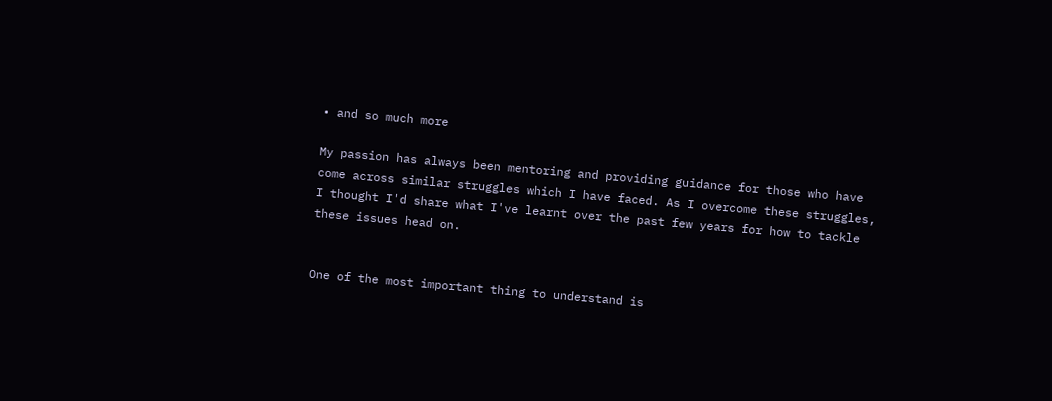• and so much more

My passion has always been mentoring and providing guidance for those who have come across similar struggles which I have faced. As I overcome these struggles, I thought I'd share what I've learnt over the past few years for how to tackle these issues head on.


One of the most important thing to understand is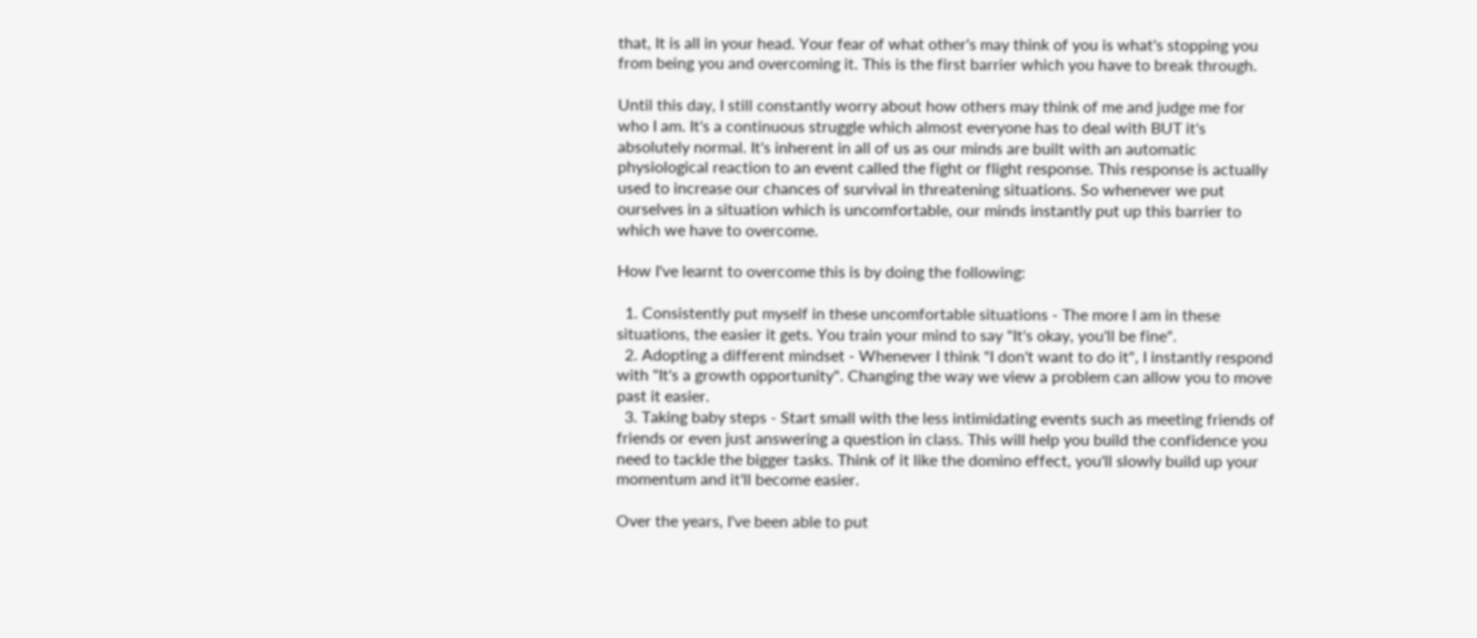that, It is all in your head. Your fear of what other's may think of you is what's stopping you from being you and overcoming it. This is the first barrier which you have to break through.

Until this day, I still constantly worry about how others may think of me and judge me for who I am. It's a continuous struggle which almost everyone has to deal with BUT it's absolutely normal. It's inherent in all of us as our minds are built with an automatic physiological reaction to an event called the fight or flight response. This response is actually used to increase our chances of survival in threatening situations. So whenever we put ourselves in a situation which is uncomfortable, our minds instantly put up this barrier to which we have to overcome.

How I've learnt to overcome this is by doing the following:

  1. Consistently put myself in these uncomfortable situations - The more I am in these situations, the easier it gets. You train your mind to say "It's okay, you'll be fine".
  2. Adopting a different mindset - Whenever I think "I don't want to do it", I instantly respond with "It's a growth opportunity". Changing the way we view a problem can allow you to move past it easier.
  3. Taking baby steps - Start small with the less intimidating events such as meeting friends of friends or even just answering a question in class. This will help you build the confidence you need to tackle the bigger tasks. Think of it like the domino effect, you'll slowly build up your momentum and it'll become easier.

Over the years, I've been able to put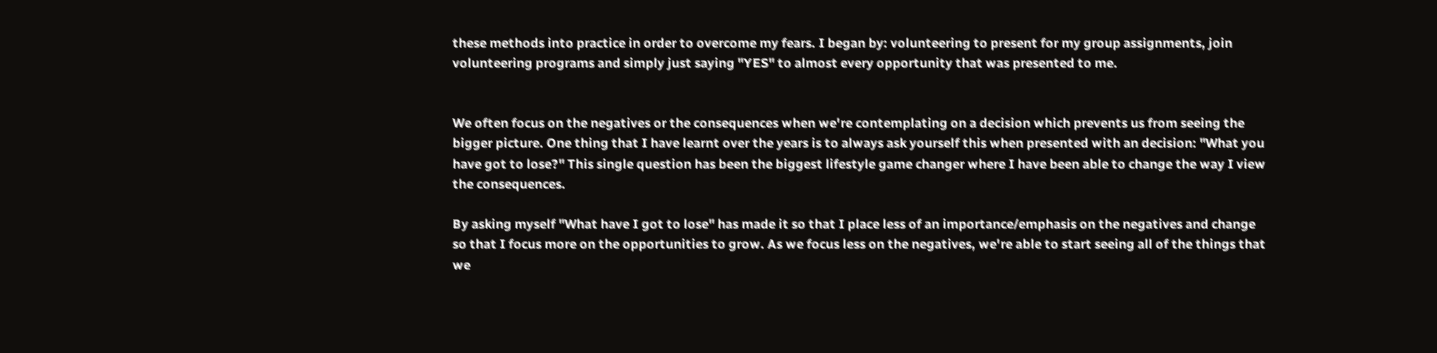these methods into practice in order to overcome my fears. I began by: volunteering to present for my group assignments, join volunteering programs and simply just saying "YES" to almost every opportunity that was presented to me.


We often focus on the negatives or the consequences when we're contemplating on a decision which prevents us from seeing the bigger picture. One thing that I have learnt over the years is to always ask yourself this when presented with an decision: "What you have got to lose?" This single question has been the biggest lifestyle game changer where I have been able to change the way I view the consequences.

By asking myself "What have I got to lose" has made it so that I place less of an importance/emphasis on the negatives and change so that I focus more on the opportunities to grow. As we focus less on the negatives, we're able to start seeing all of the things that we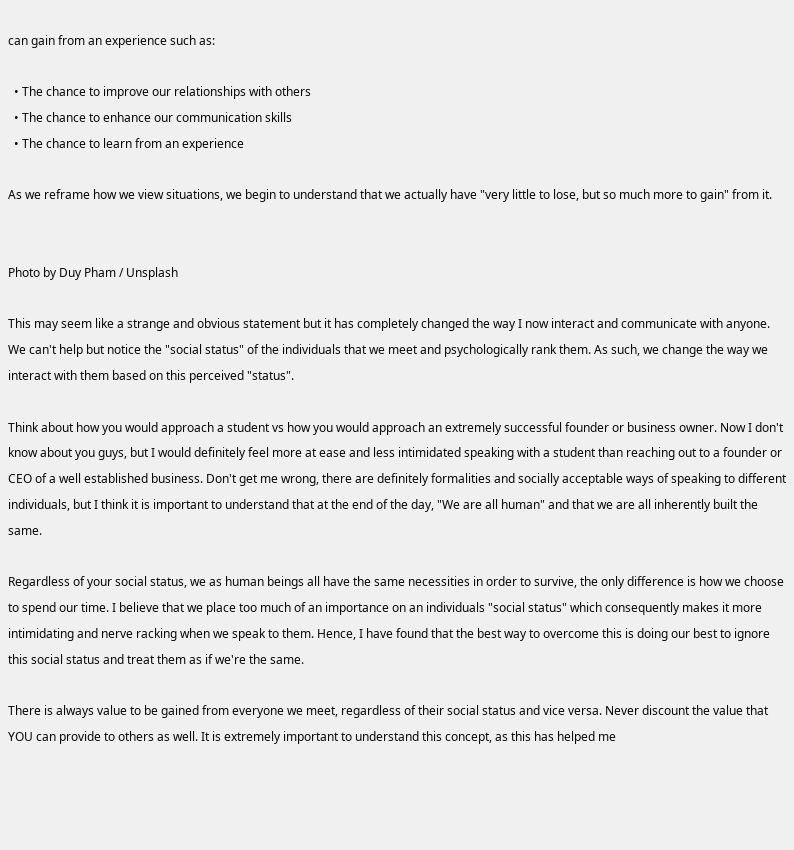can gain from an experience such as:

  • The chance to improve our relationships with others
  • The chance to enhance our communication skills
  • The chance to learn from an experience

As we reframe how we view situations, we begin to understand that we actually have "very little to lose, but so much more to gain" from it.


Photo by Duy Pham / Unsplash

This may seem like a strange and obvious statement but it has completely changed the way I now interact and communicate with anyone. We can't help but notice the "social status" of the individuals that we meet and psychologically rank them. As such, we change the way we interact with them based on this perceived "status".

Think about how you would approach a student vs how you would approach an extremely successful founder or business owner. Now I don't know about you guys, but I would definitely feel more at ease and less intimidated speaking with a student than reaching out to a founder or CEO of a well established business. Don't get me wrong, there are definitely formalities and socially acceptable ways of speaking to different individuals, but I think it is important to understand that at the end of the day, "We are all human" and that we are all inherently built the same.

Regardless of your social status, we as human beings all have the same necessities in order to survive, the only difference is how we choose to spend our time. I believe that we place too much of an importance on an individuals "social status" which consequently makes it more intimidating and nerve racking when we speak to them. Hence, I have found that the best way to overcome this is doing our best to ignore this social status and treat them as if we're the same.

There is always value to be gained from everyone we meet, regardless of their social status and vice versa. Never discount the value that YOU can provide to others as well. It is extremely important to understand this concept, as this has helped me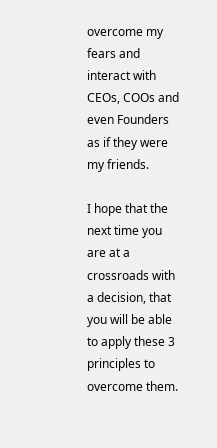overcome my fears and interact with CEOs, COOs and even Founders as if they were my friends.

I hope that the next time you are at a crossroads with a decision, that you will be able to apply these 3 principles to overcome them.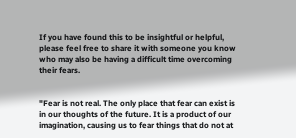If you have found this to be insightful or helpful, please feel free to share it with someone you know who may also be having a difficult time overcoming their fears.


"Fear is not real. The only place that fear can exist is in our thoughts of the future. It is a product of our imagination, causing us to fear things that do not at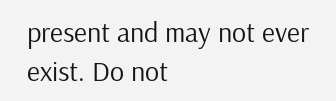present and may not ever exist. Do not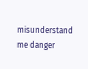misunderstand me danger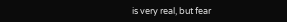is very real, but fear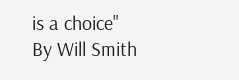is a choice"
By Will Smith